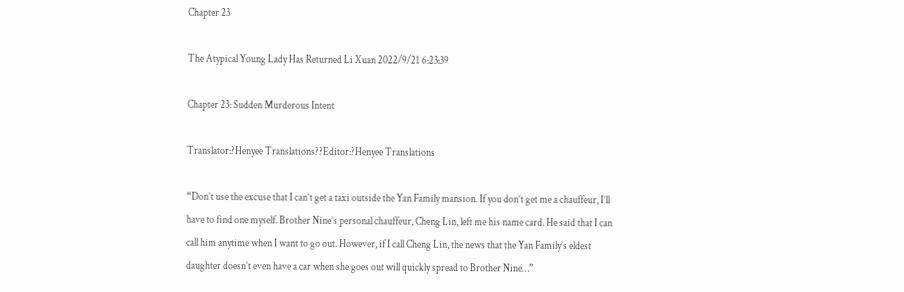Chapter 23

The Atypical Young Lady Has Returned Li Xuan 2022/9/21 6:23:39

Chapter 23: Sudden Murderous Intent

Translator:?Henyee Translations??Editor:?Henyee Translations

“Don’t use the excuse that I can’t get a taxi outside the Yan Family mansion. If you don’t get me a chauffeur, I’ll have to find one myself. Brother Nine’s personal chauffeur, Cheng Lin, left me his name card. He said that I can call him anytime when I want to go out. However, if I call Cheng Lin, the news that the Yan Family’s eldest daughter doesn’t even have a car when she goes out will quickly spread to Brother Nine…”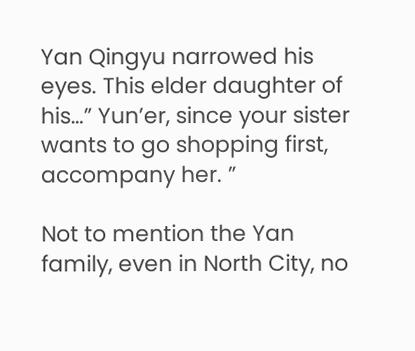Yan Qingyu narrowed his eyes. This elder daughter of his…” Yun’er, since your sister wants to go shopping first, accompany her. ”

Not to mention the Yan family, even in North City, no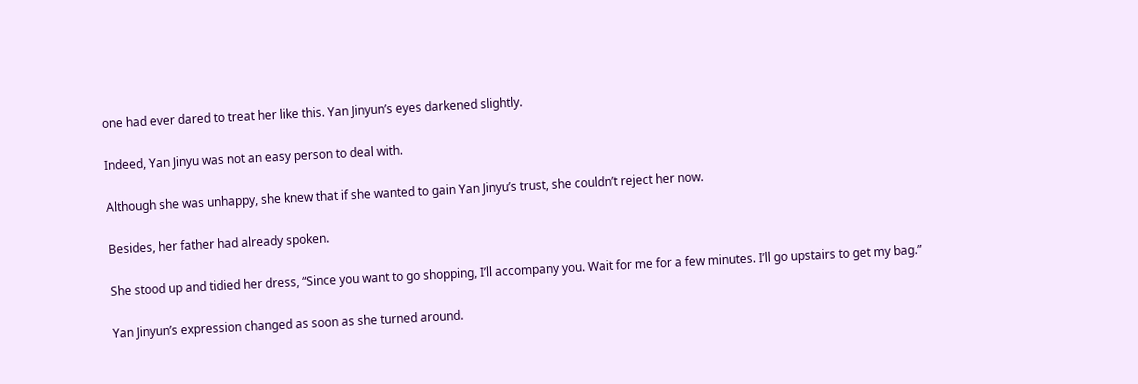one had ever dared to treat her like this. Yan Jinyun’s eyes darkened slightly.

Indeed, Yan Jinyu was not an easy person to deal with.

Although she was unhappy, she knew that if she wanted to gain Yan Jinyu’s trust, she couldn’t reject her now.

Besides, her father had already spoken.

She stood up and tidied her dress, “Since you want to go shopping, I’ll accompany you. Wait for me for a few minutes. I’ll go upstairs to get my bag.”

Yan Jinyun’s expression changed as soon as she turned around.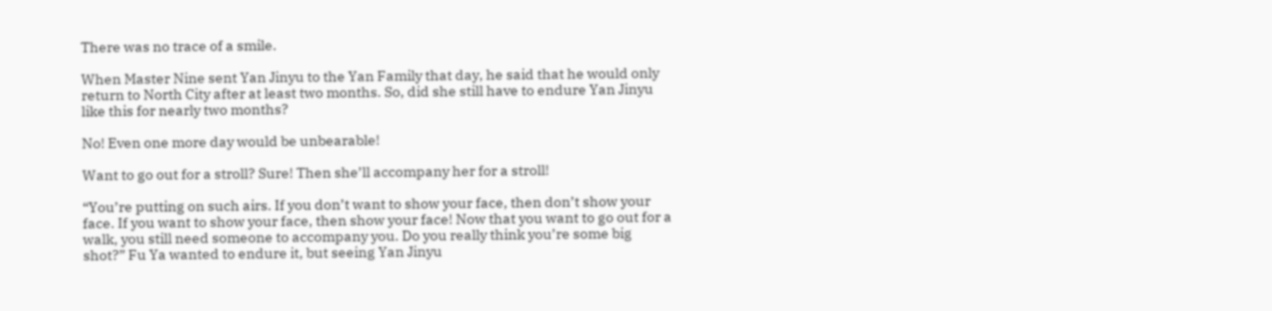There was no trace of a smile.

When Master Nine sent Yan Jinyu to the Yan Family that day, he said that he would only return to North City after at least two months. So, did she still have to endure Yan Jinyu like this for nearly two months?

No! Even one more day would be unbearable!

Want to go out for a stroll? Sure! Then she’ll accompany her for a stroll!

“You’re putting on such airs. If you don’t want to show your face, then don’t show your face. If you want to show your face, then show your face! Now that you want to go out for a walk, you still need someone to accompany you. Do you really think you’re some big shot?” Fu Ya wanted to endure it, but seeing Yan Jinyu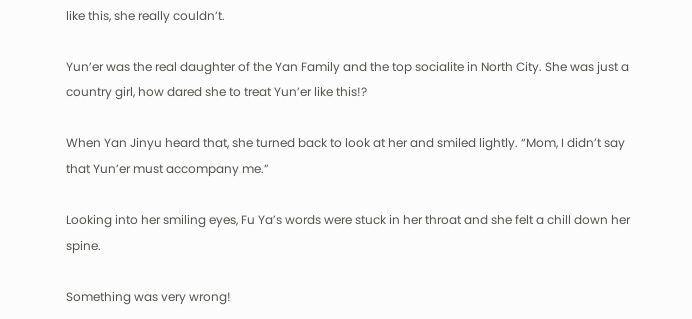like this, she really couldn’t.

Yun’er was the real daughter of the Yan Family and the top socialite in North City. She was just a country girl, how dared she to treat Yun’er like this!?

When Yan Jinyu heard that, she turned back to look at her and smiled lightly. “Mom, I didn’t say that Yun’er must accompany me.”

Looking into her smiling eyes, Fu Ya’s words were stuck in her throat and she felt a chill down her spine.

Something was very wrong!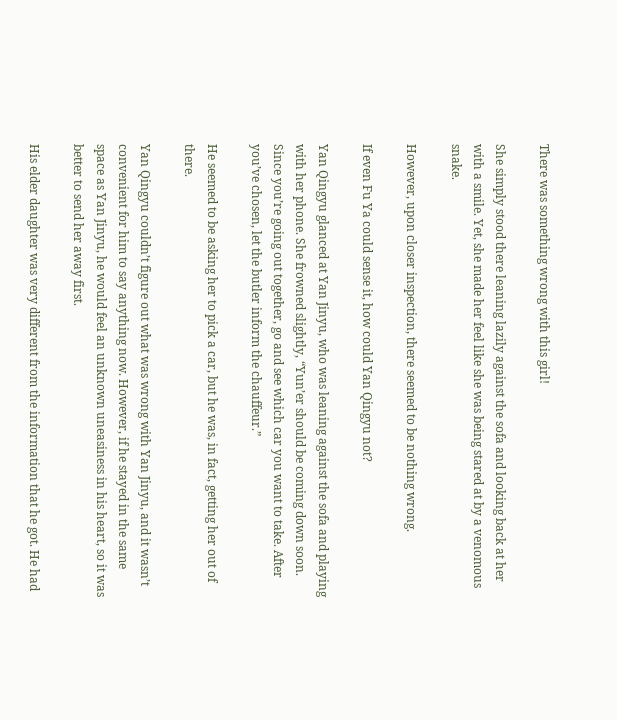There was something wrong with this girl!

She simply stood there leaning lazily against the sofa and looking back at her with a smile. Yet, she made her feel like she was being stared at by a venomous snake.

However, upon closer inspection, there seemed to be nothing wrong.

If even Fu Ya could sense it, how could Yan Qingyu not?

Yan Qingyu glanced at Yan Jinyu, who was leaning against the sofa and playing with her phone. She frowned slightly, “Yun’er should be coming down soon. Since you’re going out together, go and see which car you want to take. After you’ve chosen, let the butler inform the chauffeur.”

He seemed to be asking her to pick a car, but he was, in fact, getting her out of there.

Yan Qingyu couldn’t figure out what was wrong with Yan Jinyu, and it wasn’t convenient for him to say anything now. However, if he stayed in the same space as Yan Jinyu, he would feel an unknown uneasiness in his heart, so it was better to send her away first.

His elder daughter was very different from the information that he got. He had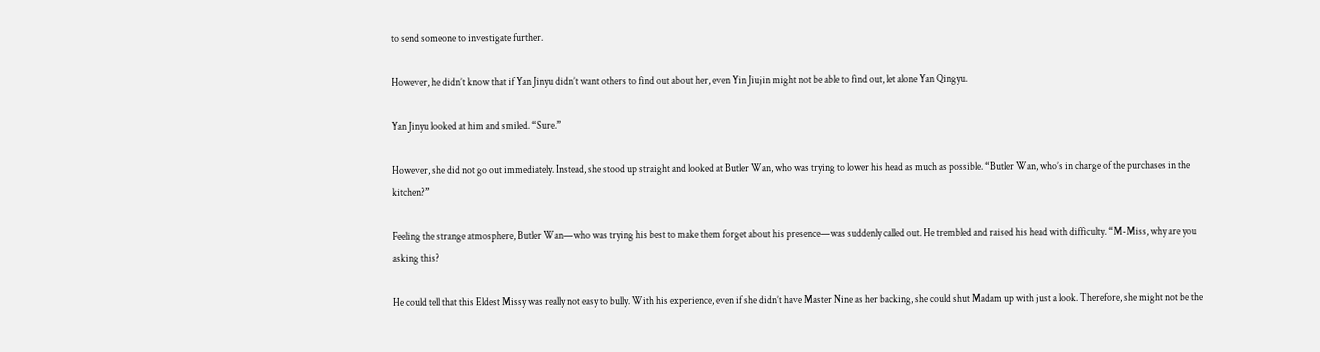to send someone to investigate further.

However, he didn’t know that if Yan Jinyu didn’t want others to find out about her, even Yin Jiujin might not be able to find out, let alone Yan Qingyu.

Yan Jinyu looked at him and smiled. “Sure.”

However, she did not go out immediately. Instead, she stood up straight and looked at Butler Wan, who was trying to lower his head as much as possible. “Butler Wan, who’s in charge of the purchases in the kitchen?”

Feeling the strange atmosphere, Butler Wan—who was trying his best to make them forget about his presence—was suddenly called out. He trembled and raised his head with difficulty. “M-Miss, why are you asking this?

He could tell that this Eldest Missy was really not easy to bully. With his experience, even if she didn’t have Master Nine as her backing, she could shut Madam up with just a look. Therefore, she might not be the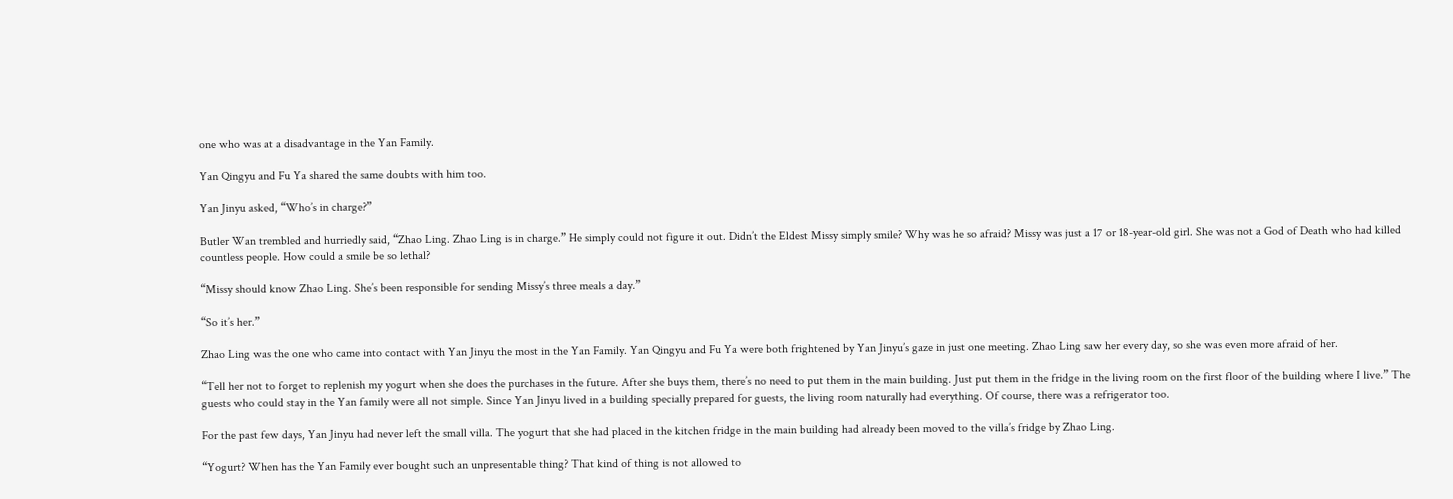one who was at a disadvantage in the Yan Family.

Yan Qingyu and Fu Ya shared the same doubts with him too.

Yan Jinyu asked, “Who’s in charge?”

Butler Wan trembled and hurriedly said, “Zhao Ling. Zhao Ling is in charge.” He simply could not figure it out. Didn’t the Eldest Missy simply smile? Why was he so afraid? Missy was just a 17 or 18-year-old girl. She was not a God of Death who had killed countless people. How could a smile be so lethal?

“Missy should know Zhao Ling. She’s been responsible for sending Missy’s three meals a day.”

“So it’s her.”

Zhao Ling was the one who came into contact with Yan Jinyu the most in the Yan Family. Yan Qingyu and Fu Ya were both frightened by Yan Jinyu’s gaze in just one meeting. Zhao Ling saw her every day, so she was even more afraid of her.

“Tell her not to forget to replenish my yogurt when she does the purchases in the future. After she buys them, there’s no need to put them in the main building. Just put them in the fridge in the living room on the first floor of the building where I live.” The guests who could stay in the Yan family were all not simple. Since Yan Jinyu lived in a building specially prepared for guests, the living room naturally had everything. Of course, there was a refrigerator too.

For the past few days, Yan Jinyu had never left the small villa. The yogurt that she had placed in the kitchen fridge in the main building had already been moved to the villa’s fridge by Zhao Ling.

“Yogurt? When has the Yan Family ever bought such an unpresentable thing? That kind of thing is not allowed to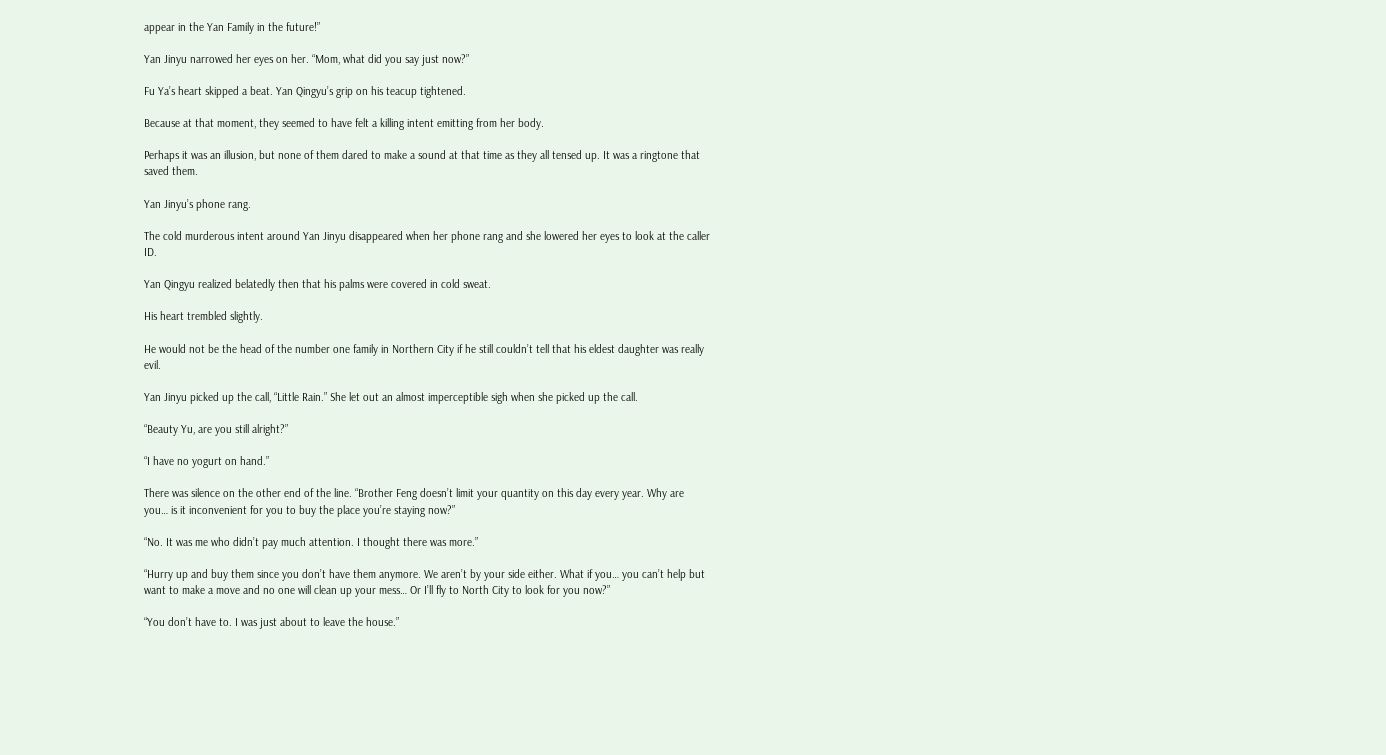appear in the Yan Family in the future!”

Yan Jinyu narrowed her eyes on her. “Mom, what did you say just now?”

Fu Ya’s heart skipped a beat. Yan Qingyu’s grip on his teacup tightened.

Because at that moment, they seemed to have felt a killing intent emitting from her body.

Perhaps it was an illusion, but none of them dared to make a sound at that time as they all tensed up. It was a ringtone that saved them.

Yan Jinyu’s phone rang.

The cold murderous intent around Yan Jinyu disappeared when her phone rang and she lowered her eyes to look at the caller ID.

Yan Qingyu realized belatedly then that his palms were covered in cold sweat.

His heart trembled slightly.

He would not be the head of the number one family in Northern City if he still couldn’t tell that his eldest daughter was really evil.

Yan Jinyu picked up the call, “Little Rain.” She let out an almost imperceptible sigh when she picked up the call.

“Beauty Yu, are you still alright?”

“I have no yogurt on hand.”

There was silence on the other end of the line. “Brother Feng doesn’t limit your quantity on this day every year. Why are you… is it inconvenient for you to buy the place you’re staying now?”

“No. It was me who didn’t pay much attention. I thought there was more.”

“Hurry up and buy them since you don’t have them anymore. We aren’t by your side either. What if you… you can’t help but want to make a move and no one will clean up your mess… Or I’ll fly to North City to look for you now?”

“You don’t have to. I was just about to leave the house.”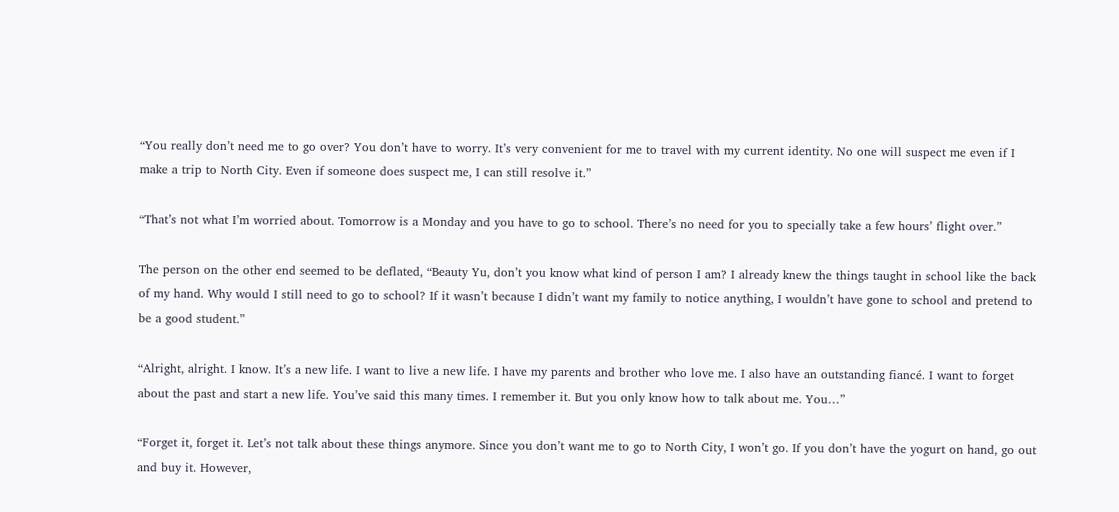“You really don’t need me to go over? You don’t have to worry. It’s very convenient for me to travel with my current identity. No one will suspect me even if I make a trip to North City. Even if someone does suspect me, I can still resolve it.”

“That’s not what I’m worried about. Tomorrow is a Monday and you have to go to school. There’s no need for you to specially take a few hours’ flight over.”

The person on the other end seemed to be deflated, “Beauty Yu, don’t you know what kind of person I am? I already knew the things taught in school like the back of my hand. Why would I still need to go to school? If it wasn’t because I didn’t want my family to notice anything, I wouldn’t have gone to school and pretend to be a good student.”

“Alright, alright. I know. It’s a new life. I want to live a new life. I have my parents and brother who love me. I also have an outstanding fiancé. I want to forget about the past and start a new life. You’ve said this many times. I remember it. But you only know how to talk about me. You…”

“Forget it, forget it. Let’s not talk about these things anymore. Since you don’t want me to go to North City, I won’t go. If you don’t have the yogurt on hand, go out and buy it. However,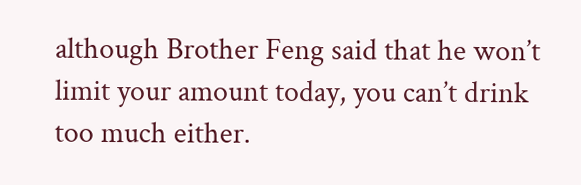although Brother Feng said that he won’t limit your amount today, you can’t drink too much either.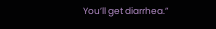You’ll get diarrhea.”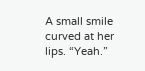A small smile curved at her lips. “Yeah.”